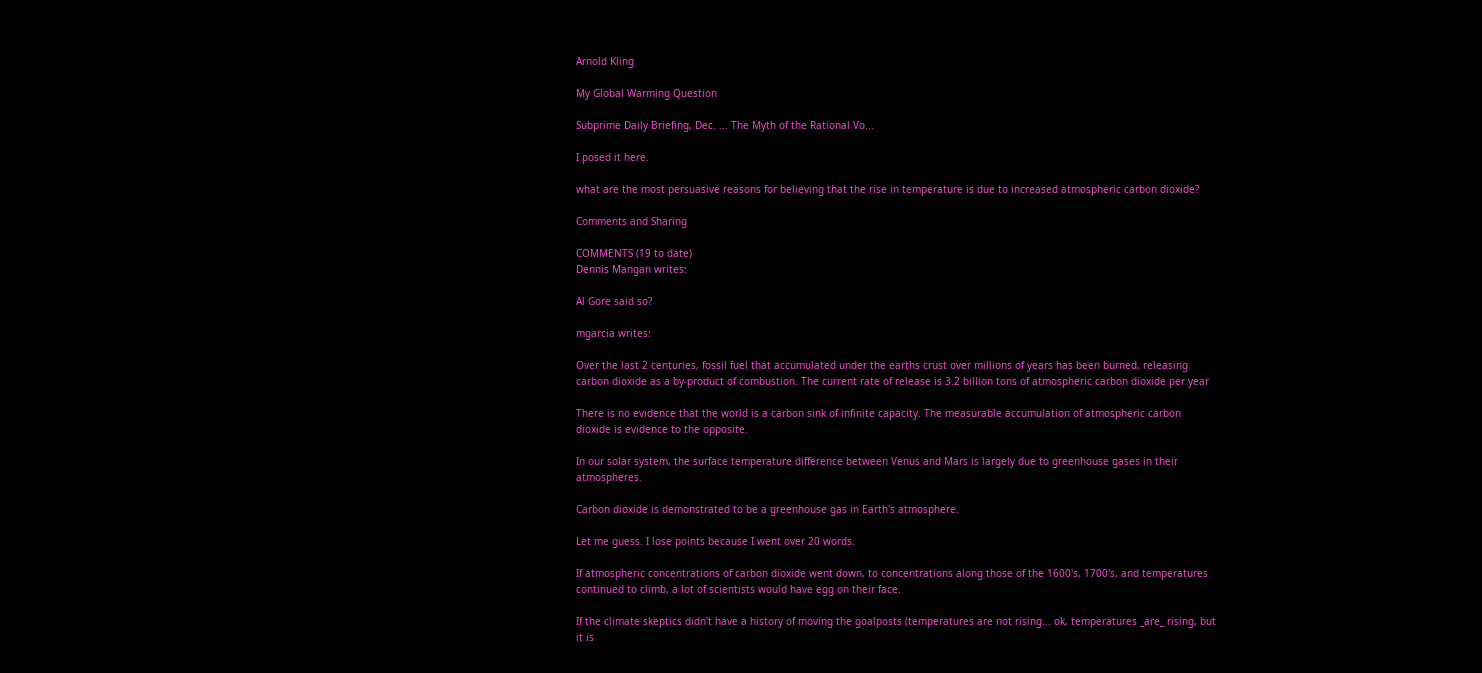Arnold Kling

My Global Warming Question

Subprime Daily Briefing, Dec. ... The Myth of the Rational Vo...

I posed it here.

what are the most persuasive reasons for believing that the rise in temperature is due to increased atmospheric carbon dioxide?

Comments and Sharing

COMMENTS (19 to date)
Dennis Mangan writes:

Al Gore said so?

mgarcia writes:

Over the last 2 centuries, fossil fuel that accumulated under the earths crust over millions of years has been burned, releasing carbon dioxide as a by-product of combustion. The current rate of release is 3.2 billion tons of atmospheric carbon dioxide per year

There is no evidence that the world is a carbon sink of infinite capacity. The measurable accumulation of atmospheric carbon dioxide is evidence to the opposite.

In our solar system, the surface temperature difference between Venus and Mars is largely due to greenhouse gases in their atmospheres.

Carbon dioxide is demonstrated to be a greenhouse gas in Earth's atmosphere.

Let me guess. I lose points because I went over 20 words.

If atmospheric concentrations of carbon dioxide went down, to concentrations along those of the 1600's, 1700's, and temperatures continued to climb, a lot of scientists would have egg on their face.

If the climate skeptics didn't have a history of moving the goalposts (temperatures are not rising... ok, temperatures _are_ rising, but it is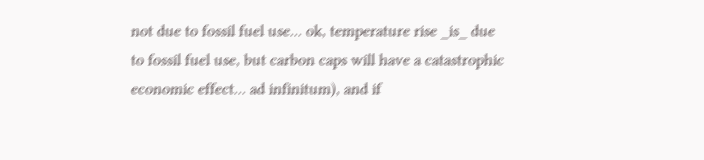not due to fossil fuel use... ok, temperature rise _is_ due to fossil fuel use, but carbon caps will have a catastrophic economic effect... ad infinitum), and if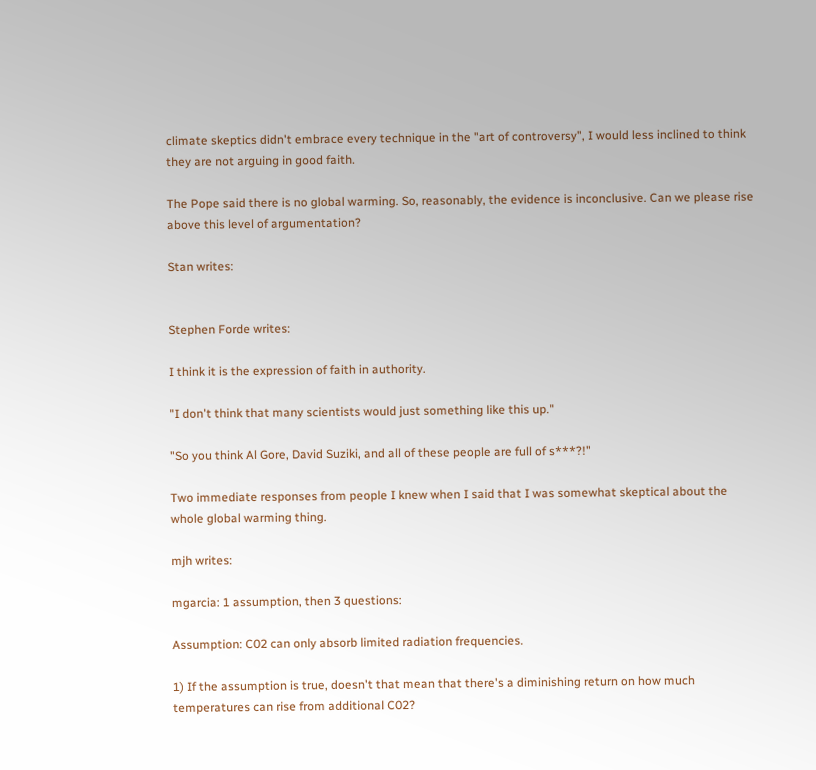climate skeptics didn't embrace every technique in the "art of controversy", I would less inclined to think they are not arguing in good faith.

The Pope said there is no global warming. So, reasonably, the evidence is inconclusive. Can we please rise above this level of argumentation?

Stan writes:


Stephen Forde writes:

I think it is the expression of faith in authority.

"I don't think that many scientists would just something like this up."

"So you think Al Gore, David Suziki, and all of these people are full of s***?!"

Two immediate responses from people I knew when I said that I was somewhat skeptical about the whole global warming thing.

mjh writes:

mgarcia: 1 assumption, then 3 questions:

Assumption: C02 can only absorb limited radiation frequencies.

1) If the assumption is true, doesn't that mean that there's a diminishing return on how much temperatures can rise from additional C02?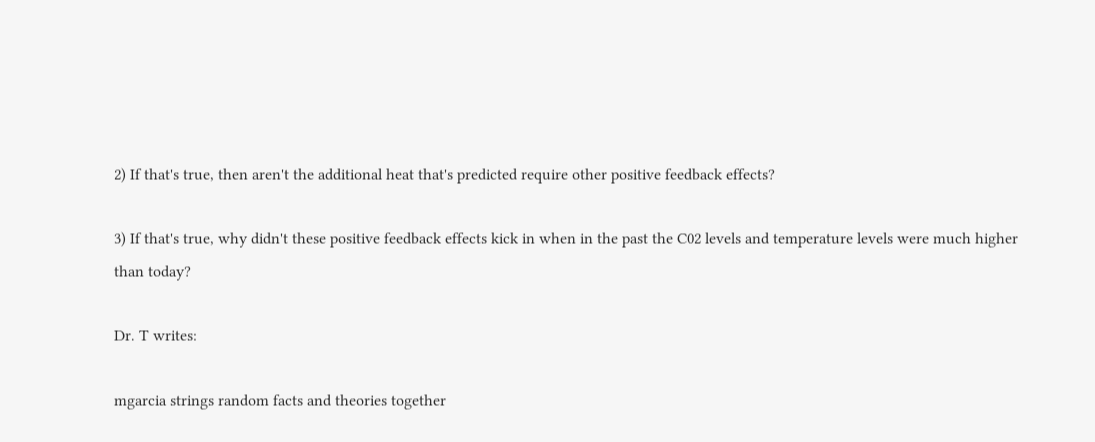2) If that's true, then aren't the additional heat that's predicted require other positive feedback effects?

3) If that's true, why didn't these positive feedback effects kick in when in the past the C02 levels and temperature levels were much higher than today?

Dr. T writes:

mgarcia strings random facts and theories together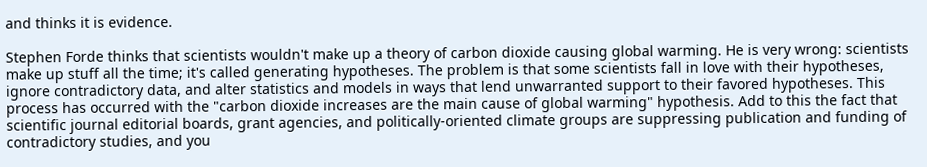and thinks it is evidence.

Stephen Forde thinks that scientists wouldn't make up a theory of carbon dioxide causing global warming. He is very wrong: scientists make up stuff all the time; it's called generating hypotheses. The problem is that some scientists fall in love with their hypotheses, ignore contradictory data, and alter statistics and models in ways that lend unwarranted support to their favored hypotheses. This process has occurred with the "carbon dioxide increases are the main cause of global warming" hypothesis. Add to this the fact that scientific journal editorial boards, grant agencies, and politically-oriented climate groups are suppressing publication and funding of contradictory studies, and you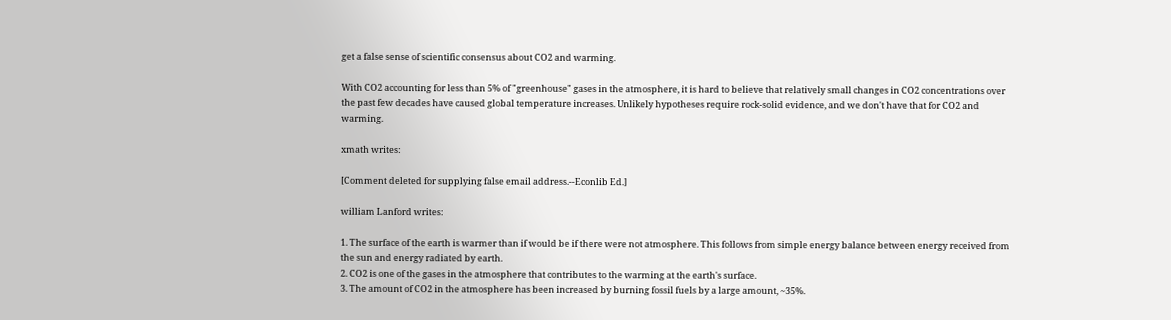get a false sense of scientific consensus about CO2 and warming.

With CO2 accounting for less than 5% of "greenhouse" gases in the atmosphere, it is hard to believe that relatively small changes in CO2 concentrations over the past few decades have caused global temperature increases. Unlikely hypotheses require rock-solid evidence, and we don't have that for CO2 and warming.

xmath writes:

[Comment deleted for supplying false email address.--Econlib Ed.]

william Lanford writes:

1. The surface of the earth is warmer than if would be if there were not atmosphere. This follows from simple energy balance between energy received from the sun and energy radiated by earth.
2. CO2 is one of the gases in the atmosphere that contributes to the warming at the earth's surface.
3. The amount of CO2 in the atmosphere has been increased by burning fossil fuels by a large amount, ~35%.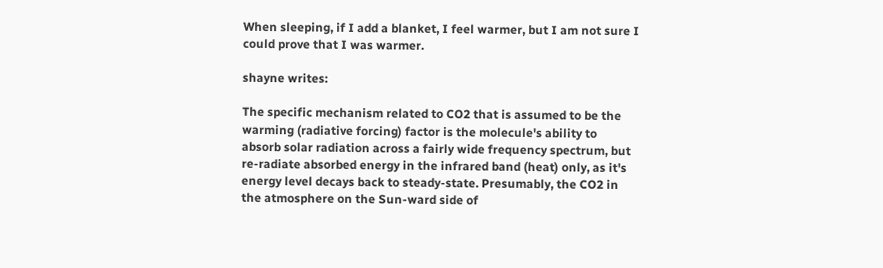When sleeping, if I add a blanket, I feel warmer, but I am not sure I could prove that I was warmer.

shayne writes:

The specific mechanism related to CO2 that is assumed to be the warming (radiative forcing) factor is the molecule's ability to absorb solar radiation across a fairly wide frequency spectrum, but re-radiate absorbed energy in the infrared band (heat) only, as it's energy level decays back to steady-state. Presumably, the CO2 in the atmosphere on the Sun-ward side of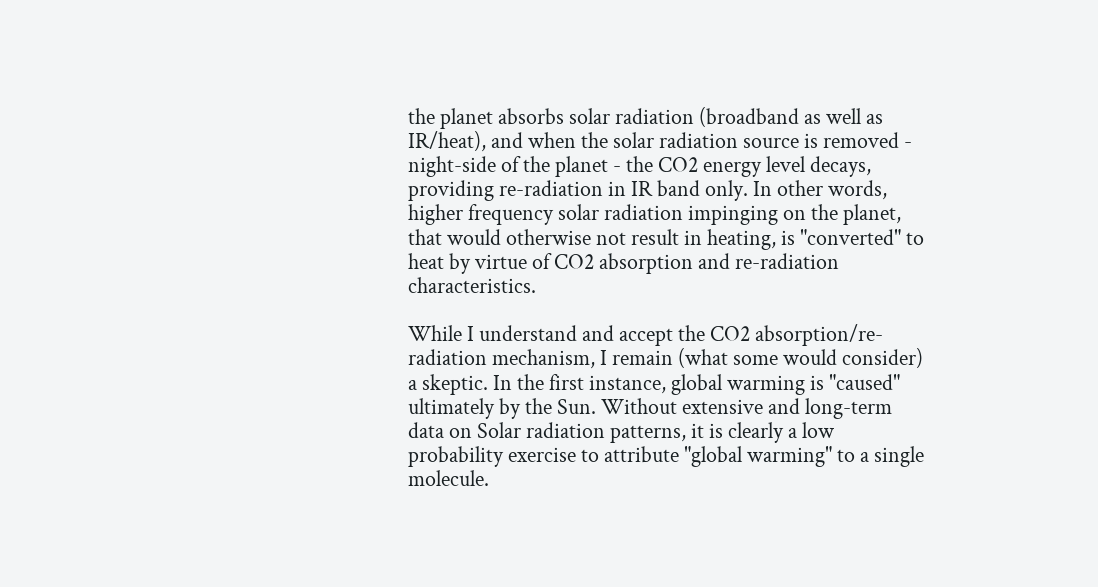the planet absorbs solar radiation (broadband as well as IR/heat), and when the solar radiation source is removed - night-side of the planet - the CO2 energy level decays, providing re-radiation in IR band only. In other words, higher frequency solar radiation impinging on the planet, that would otherwise not result in heating, is "converted" to heat by virtue of CO2 absorption and re-radiation characteristics.

While I understand and accept the CO2 absorption/re-radiation mechanism, I remain (what some would consider) a skeptic. In the first instance, global warming is "caused" ultimately by the Sun. Without extensive and long-term data on Solar radiation patterns, it is clearly a low probability exercise to attribute "global warming" to a single molecule.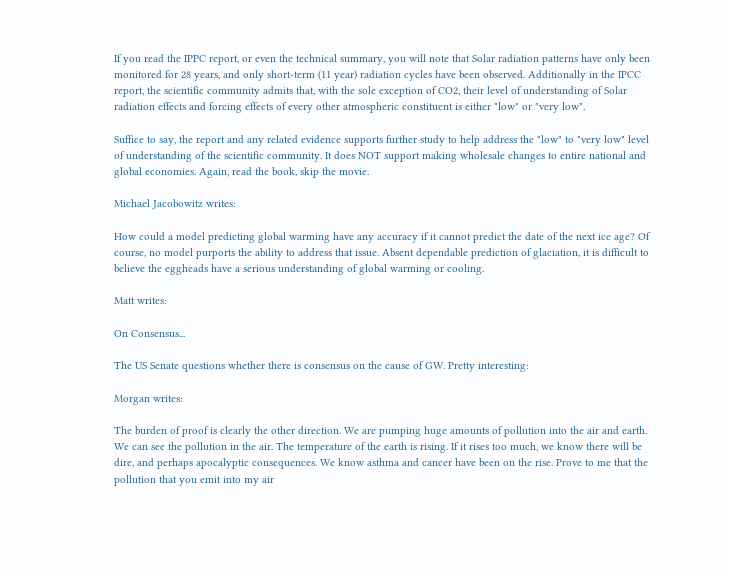If you read the IPPC report, or even the technical summary, you will note that Solar radiation patterns have only been monitored for 28 years, and only short-term (11 year) radiation cycles have been observed. Additionally in the IPCC report, the scientific community admits that, with the sole exception of CO2, their level of understanding of Solar radiation effects and forcing effects of every other atmospheric constituent is either "low" or "very low".

Suffice to say, the report and any related evidence supports further study to help address the "low" to "very low" level of understanding of the scientific community. It does NOT support making wholesale changes to entire national and global economies. Again, read the book, skip the movie.

Michael Jacobowitz writes:

How could a model predicting global warming have any accuracy if it cannot predict the date of the next ice age? Of course, no model purports the ability to address that issue. Absent dependable prediction of glaciation, it is difficult to believe the eggheads have a serious understanding of global warming or cooling.

Matt writes:

On Consensus...

The US Senate questions whether there is consensus on the cause of GW. Pretty interesting:

Morgan writes:

The burden of proof is clearly the other direction. We are pumping huge amounts of pollution into the air and earth. We can see the pollution in the air. The temperature of the earth is rising. If it rises too much, we know there will be dire, and perhaps apocalyptic consequences. We know asthma and cancer have been on the rise. Prove to me that the pollution that you emit into my air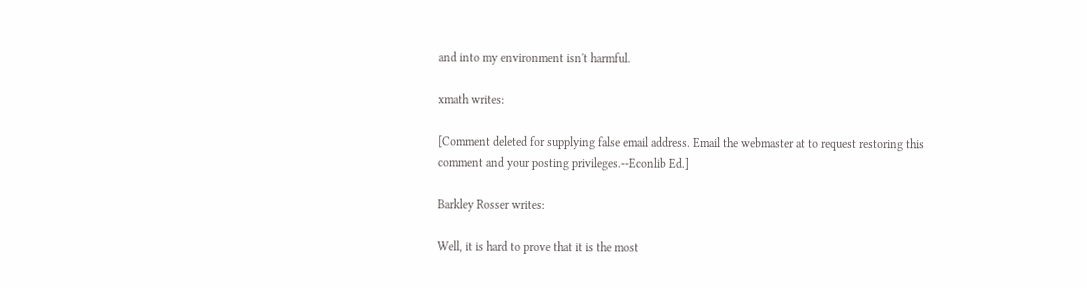and into my environment isn't harmful.

xmath writes:

[Comment deleted for supplying false email address. Email the webmaster at to request restoring this comment and your posting privileges.--Econlib Ed.]

Barkley Rosser writes:

Well, it is hard to prove that it is the most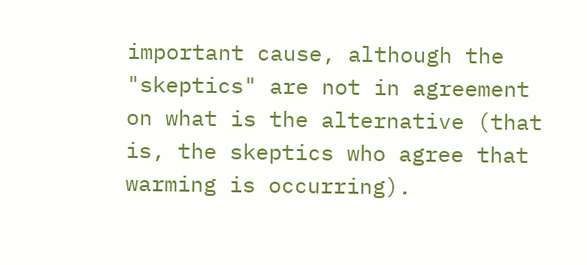important cause, although the "skeptics" are not in agreement on what is the alternative (that is, the skeptics who agree that warming is occurring).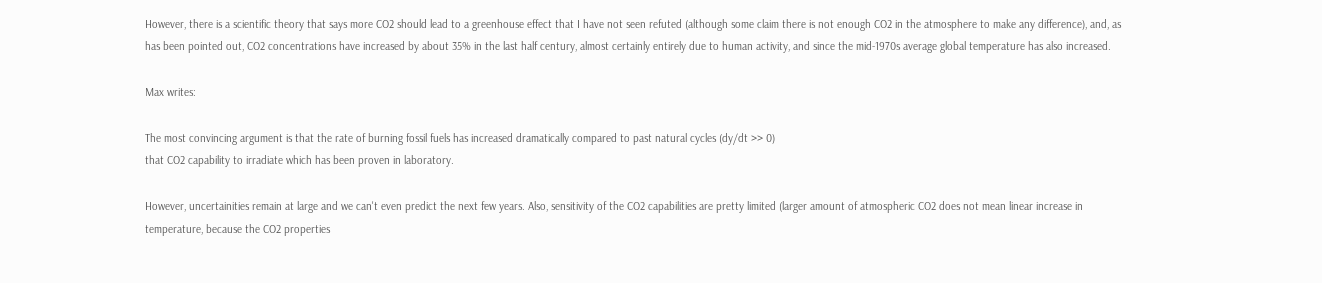However, there is a scientific theory that says more CO2 should lead to a greenhouse effect that I have not seen refuted (although some claim there is not enough CO2 in the atmosphere to make any difference), and, as has been pointed out, CO2 concentrations have increased by about 35% in the last half century, almost certainly entirely due to human activity, and since the mid-1970s average global temperature has also increased.

Max writes:

The most convincing argument is that the rate of burning fossil fuels has increased dramatically compared to past natural cycles (dy/dt >> 0)
that CO2 capability to irradiate which has been proven in laboratory.

However, uncertainities remain at large and we can't even predict the next few years. Also, sensitivity of the CO2 capabilities are pretty limited (larger amount of atmospheric CO2 does not mean linear increase in temperature, because the CO2 properties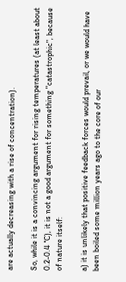are actually decreasing with a rise of concentration).

So, while it is a convincing argument for rising temperatures (at least about 0.2-0.4 °C), it is not a good argument for something "catastrophic", because of nature itself:

a) it is unlikely that positive feedback forces would prevail, or we would have been boiled some million years ago to the core of our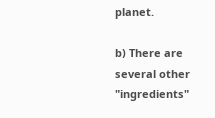planet.

b) There are several other "ingredients"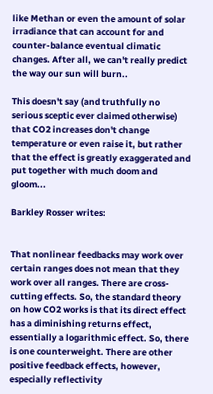like Methan or even the amount of solar irradiance that can account for and counter-balance eventual climatic changes. After all, we can't really predict the way our sun will burn..

This doesn't say (and truthfully no serious sceptic ever claimed otherwise) that CO2 increases don't change temperature or even raise it, but rather that the effect is greatly exaggerated and put together with much doom and gloom...

Barkley Rosser writes:


That nonlinear feedbacks may work over certain ranges does not mean that they work over all ranges. There are cross-cutting effects. So, the standard theory on how CO2 works is that its direct effect has a diminishing returns effect, essentially a logarithmic effect. So, there is one counterweight. There are other positive feedback effects, however, especially reflectivity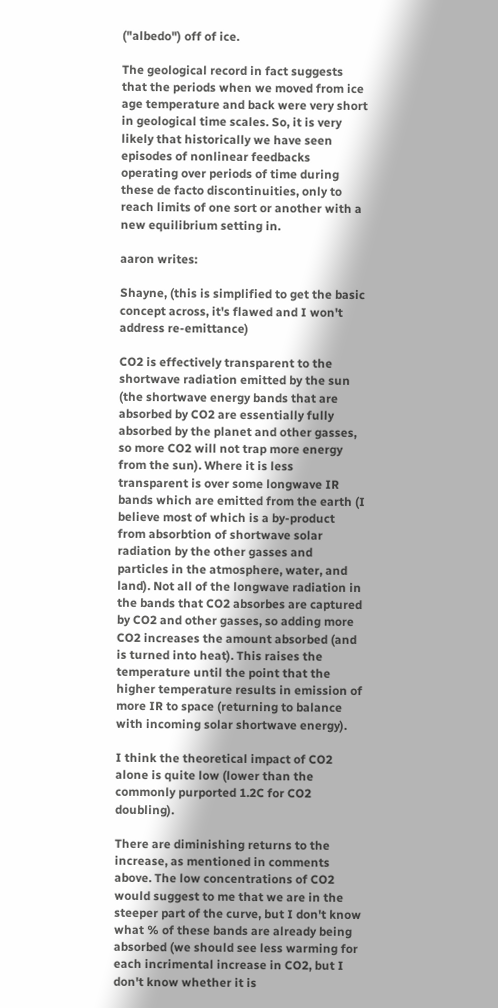("albedo") off of ice.

The geological record in fact suggests that the periods when we moved from ice age temperature and back were very short in geological time scales. So, it is very likely that historically we have seen episodes of nonlinear feedbacks operating over periods of time during these de facto discontinuities, only to reach limits of one sort or another with a new equilibrium setting in.

aaron writes:

Shayne, (this is simplified to get the basic concept across, it's flawed and I won't address re-emittance)

CO2 is effectively transparent to the shortwave radiation emitted by the sun (the shortwave energy bands that are absorbed by CO2 are essentially fully absorbed by the planet and other gasses, so more CO2 will not trap more energy from the sun). Where it is less transparent is over some longwave IR bands which are emitted from the earth (I believe most of which is a by-product from absorbtion of shortwave solar radiation by the other gasses and particles in the atmosphere, water, and land). Not all of the longwave radiation in the bands that CO2 absorbes are captured by CO2 and other gasses, so adding more CO2 increases the amount absorbed (and is turned into heat). This raises the temperature until the point that the higher temperature results in emission of more IR to space (returning to balance with incoming solar shortwave energy).

I think the theoretical impact of CO2 alone is quite low (lower than the commonly purported 1.2C for CO2 doubling).

There are diminishing returns to the increase, as mentioned in comments above. The low concentrations of CO2 would suggest to me that we are in the steeper part of the curve, but I don't know what % of these bands are already being absorbed (we should see less warming for each incrimental increase in CO2, but I don't know whether it is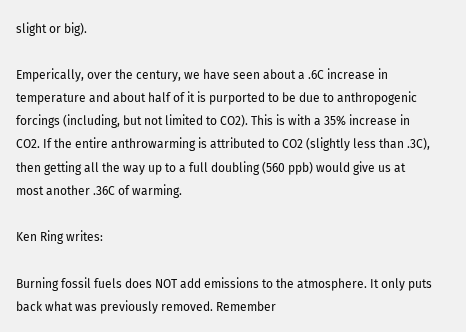slight or big).

Emperically, over the century, we have seen about a .6C increase in temperature and about half of it is purported to be due to anthropogenic forcings (including, but not limited to CO2). This is with a 35% increase in CO2. If the entire anthrowarming is attributed to CO2 (slightly less than .3C), then getting all the way up to a full doubling (560 ppb) would give us at most another .36C of warming.

Ken Ring writes:

Burning fossil fuels does NOT add emissions to the atmosphere. It only puts back what was previously removed. Remember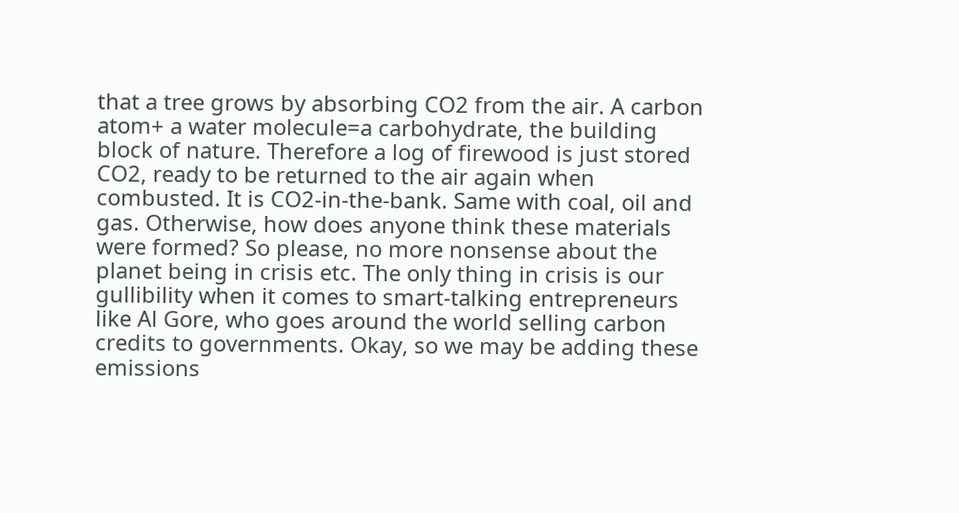that a tree grows by absorbing CO2 from the air. A carbon atom+ a water molecule=a carbohydrate, the building block of nature. Therefore a log of firewood is just stored CO2, ready to be returned to the air again when combusted. It is CO2-in-the-bank. Same with coal, oil and gas. Otherwise, how does anyone think these materials were formed? So please, no more nonsense about the planet being in crisis etc. The only thing in crisis is our gullibility when it comes to smart-talking entrepreneurs like Al Gore, who goes around the world selling carbon credits to governments. Okay, so we may be adding these emissions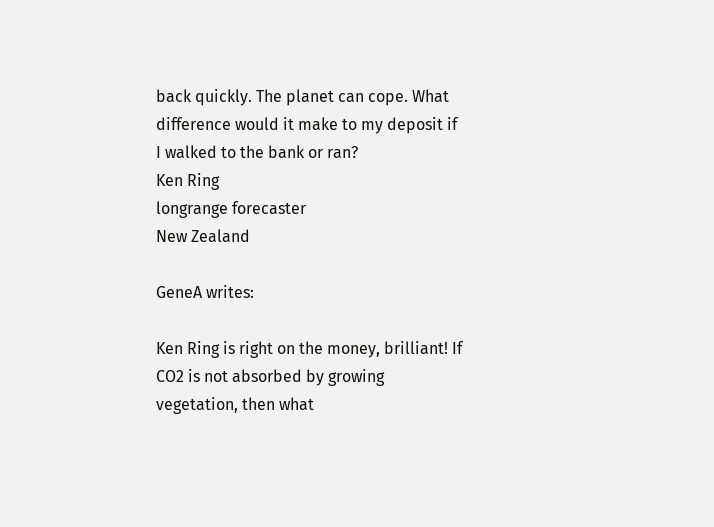back quickly. The planet can cope. What difference would it make to my deposit if I walked to the bank or ran?
Ken Ring
longrange forecaster
New Zealand

GeneA writes:

Ken Ring is right on the money, brilliant! If CO2 is not absorbed by growing vegetation, then what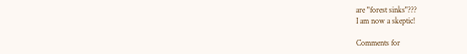are "forest sinks"???
I am now a skeptic!

Comments for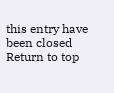this entry have been closed
Return to top